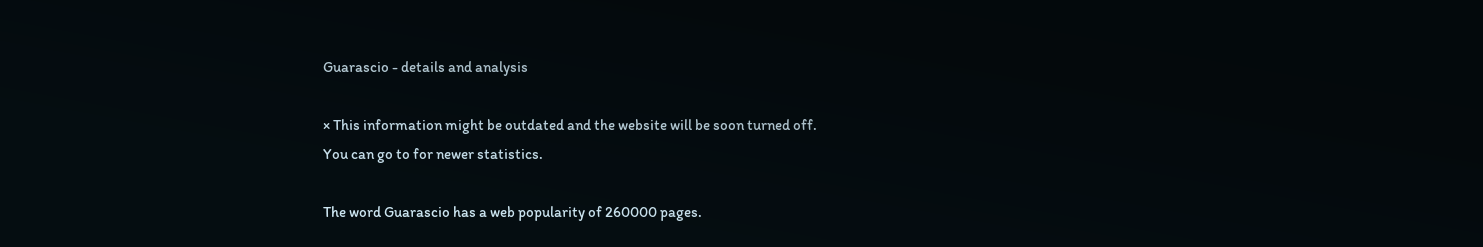Guarascio - details and analysis

× This information might be outdated and the website will be soon turned off.
You can go to for newer statistics.

The word Guarascio has a web popularity of 260000 pages.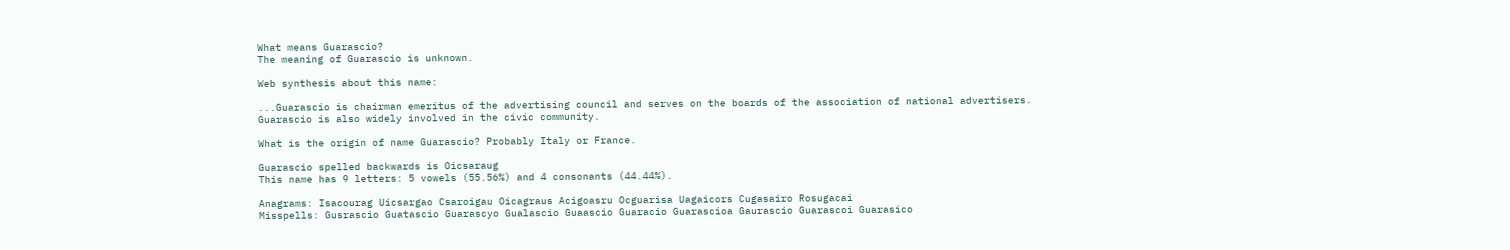What means Guarascio?
The meaning of Guarascio is unknown.

Web synthesis about this name:

...Guarascio is chairman emeritus of the advertising council and serves on the boards of the association of national advertisers.
Guarascio is also widely involved in the civic community.

What is the origin of name Guarascio? Probably Italy or France.

Guarascio spelled backwards is Oicsaraug
This name has 9 letters: 5 vowels (55.56%) and 4 consonants (44.44%).

Anagrams: Isacourag Uicsargao Csaroigau Oicagraus Acigoasru Ocguarisa Uagaicors Cugasairo Rosugacai
Misspells: Gusrascio Guatascio Guarascyo Gualascio Guaascio Guaracio Guarascioa Gaurascio Guarascoi Guarasico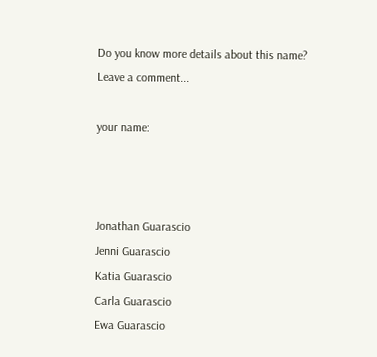Do you know more details about this name?
Leave a comment...

your name:



Jonathan Guarascio
Jenni Guarascio
Katia Guarascio
Carla Guarascio
Ewa Guarascio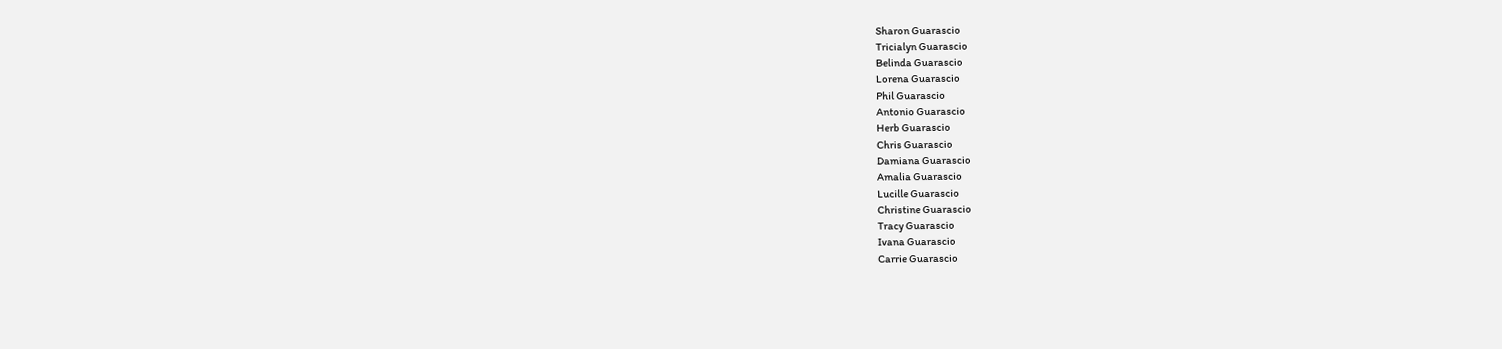Sharon Guarascio
Tricialyn Guarascio
Belinda Guarascio
Lorena Guarascio
Phil Guarascio
Antonio Guarascio
Herb Guarascio
Chris Guarascio
Damiana Guarascio
Amalia Guarascio
Lucille Guarascio
Christine Guarascio
Tracy Guarascio
Ivana Guarascio
Carrie Guarascio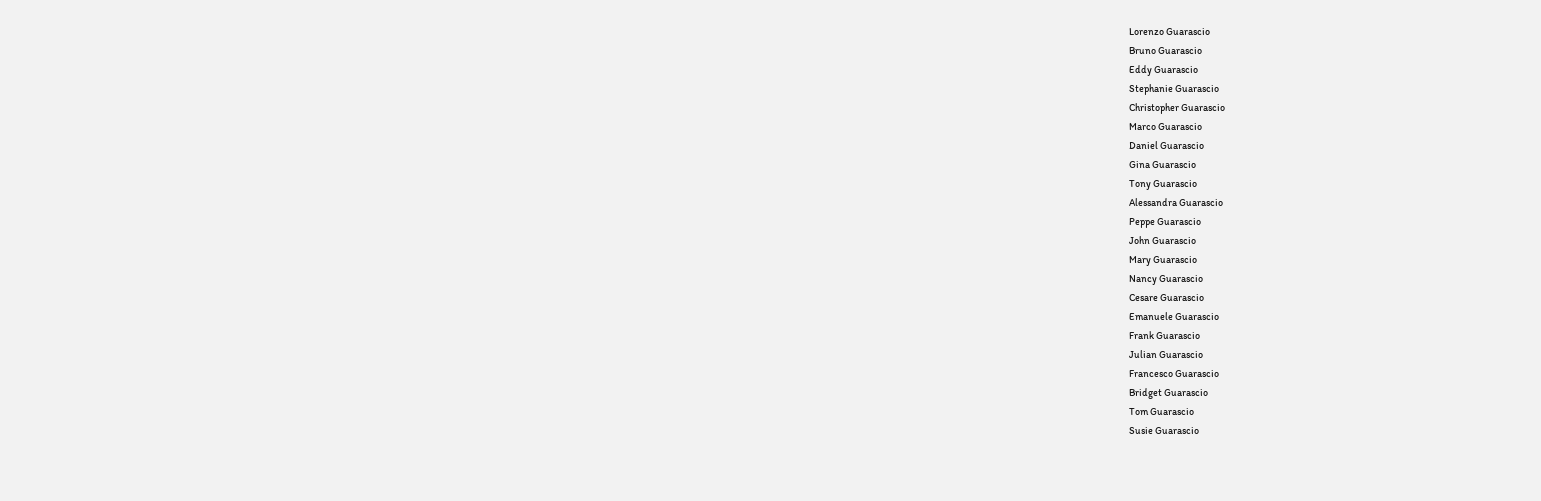Lorenzo Guarascio
Bruno Guarascio
Eddy Guarascio
Stephanie Guarascio
Christopher Guarascio
Marco Guarascio
Daniel Guarascio
Gina Guarascio
Tony Guarascio
Alessandra Guarascio
Peppe Guarascio
John Guarascio
Mary Guarascio
Nancy Guarascio
Cesare Guarascio
Emanuele Guarascio
Frank Guarascio
Julian Guarascio
Francesco Guarascio
Bridget Guarascio
Tom Guarascio
Susie Guarascio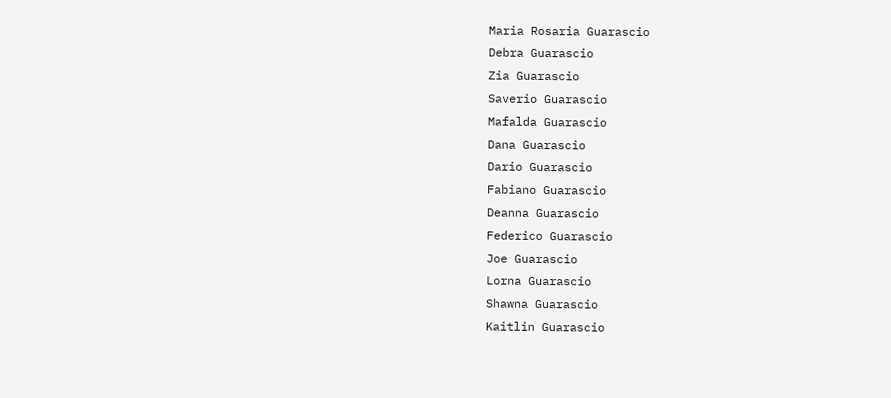Maria Rosaria Guarascio
Debra Guarascio
Zia Guarascio
Saverio Guarascio
Mafalda Guarascio
Dana Guarascio
Dario Guarascio
Fabiano Guarascio
Deanna Guarascio
Federico Guarascio
Joe Guarascio
Lorna Guarascio
Shawna Guarascio
Kaitlin Guarascio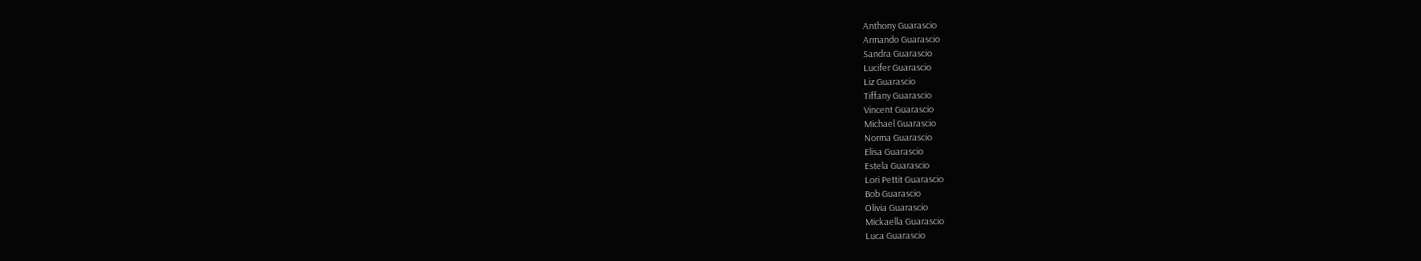Anthony Guarascio
Armando Guarascio
Sandra Guarascio
Lucifer Guarascio
Liz Guarascio
Tiffany Guarascio
Vincent Guarascio
Michael Guarascio
Norma Guarascio
Elisa Guarascio
Estela Guarascio
Lori Pettit Guarascio
Bob Guarascio
Olivia Guarascio
Mickaella Guarascio
Luca Guarascio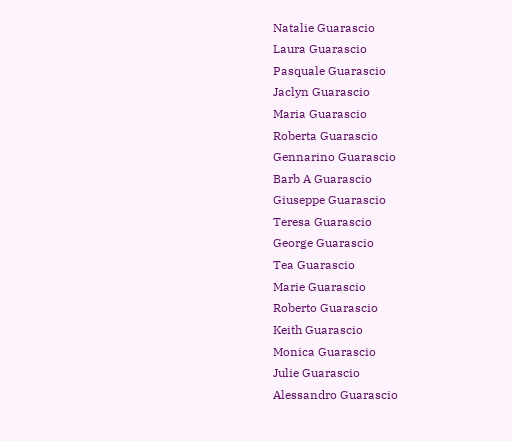Natalie Guarascio
Laura Guarascio
Pasquale Guarascio
Jaclyn Guarascio
Maria Guarascio
Roberta Guarascio
Gennarino Guarascio
Barb A Guarascio
Giuseppe Guarascio
Teresa Guarascio
George Guarascio
Tea Guarascio
Marie Guarascio
Roberto Guarascio
Keith Guarascio
Monica Guarascio
Julie Guarascio
Alessandro Guarascio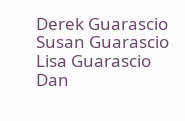Derek Guarascio
Susan Guarascio
Lisa Guarascio
Dan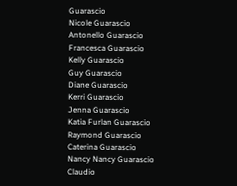Guarascio
Nicole Guarascio
Antonello Guarascio
Francesca Guarascio
Kelly Guarascio
Guy Guarascio
Diane Guarascio
Kerri Guarascio
Jenna Guarascio
Katia Furlan Guarascio
Raymond Guarascio
Caterina Guarascio
Nancy Nancy Guarascio
Claudio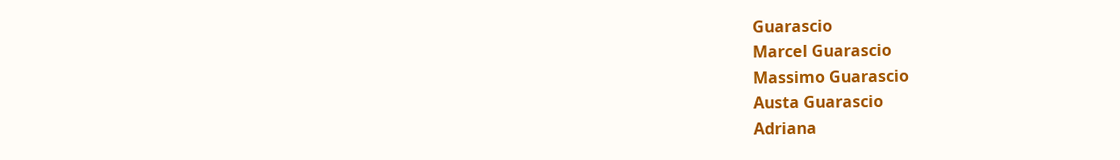Guarascio
Marcel Guarascio
Massimo Guarascio
Austa Guarascio
Adriana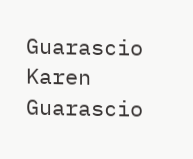Guarascio
Karen Guarascio